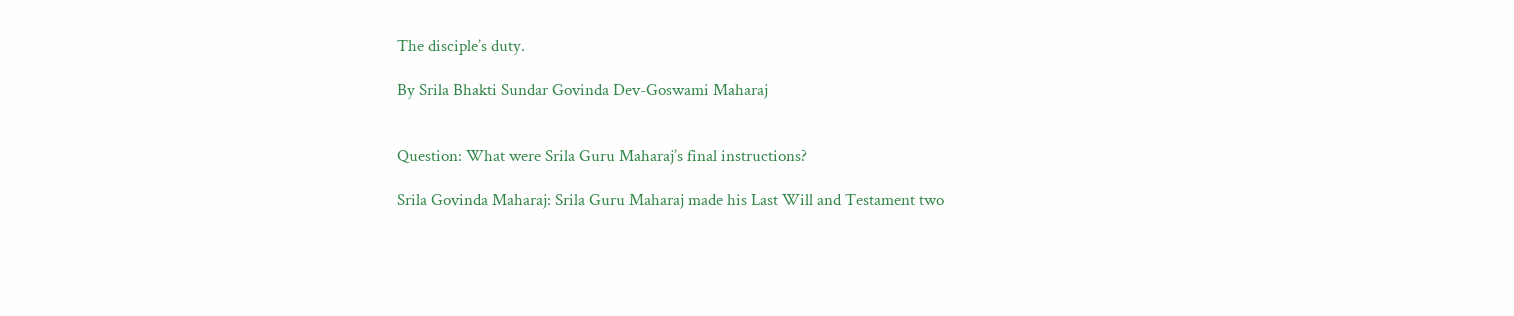The disciple’s duty.

By Srila Bhakti Sundar Govinda Dev-Goswami Maharaj


Question: What were Srila Guru Maharaj’s final instructions?

Srila Govinda Maharaj: Srila Guru Maharaj made his Last Will and Testament two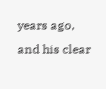years ago, and his clear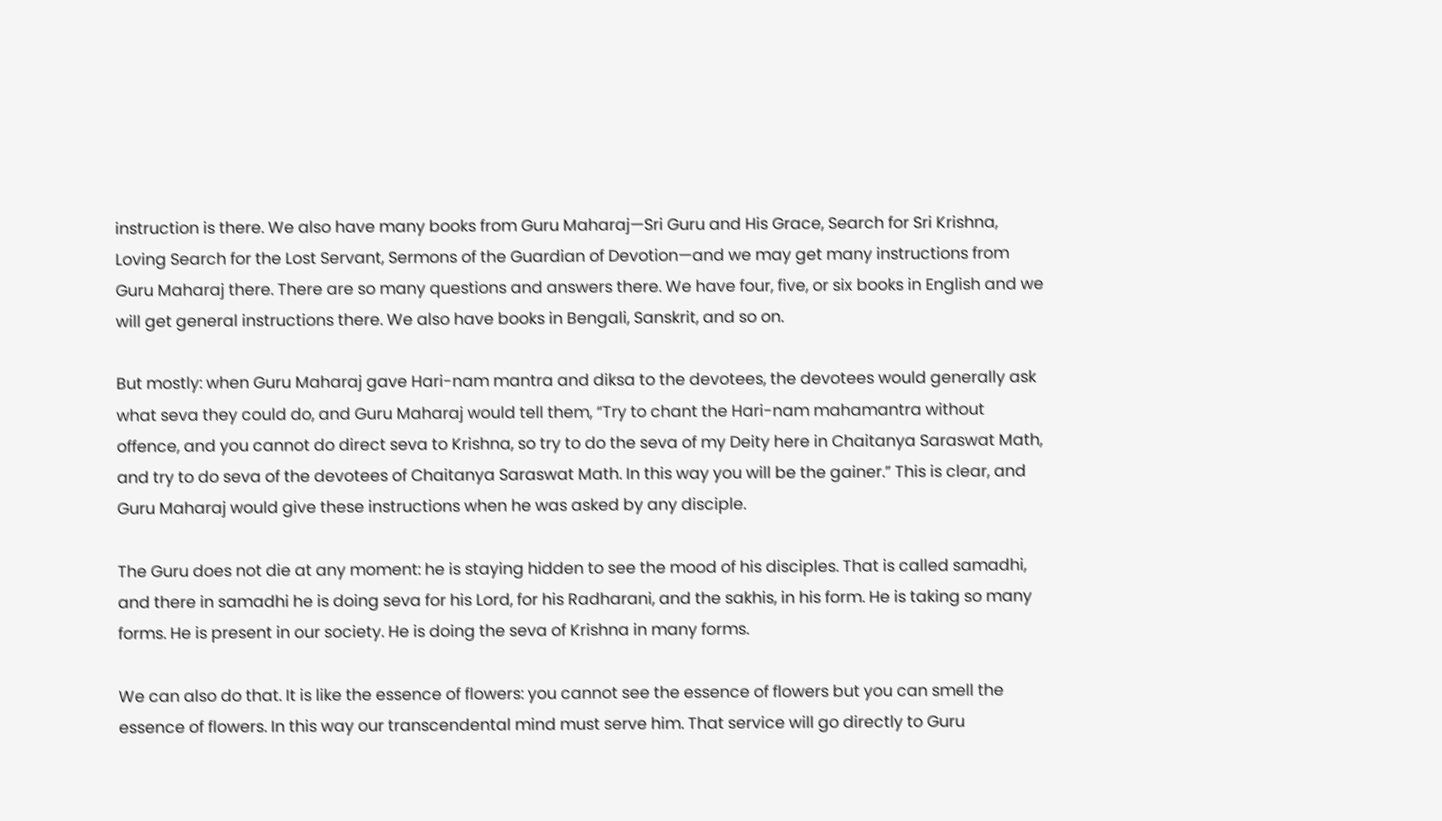instruction is there. We also have many books from Guru Maharaj—Sri Guru and His Grace, Search for Sri Krishna, Loving Search for the Lost Servant, Sermons of the Guardian of Devotion—and we may get many instructions from Guru Maharaj there. There are so many questions and answers there. We have four, five, or six books in English and we will get general instructions there. We also have books in Bengali, Sanskrit, and so on.

But mostly: when Guru Maharaj gave Hari-nam mantra and diksa to the devotees, the devotees would generally ask what seva they could do, and Guru Maharaj would tell them, “Try to chant the Hari-nam mahamantra without offence, and you cannot do direct seva to Krishna, so try to do the seva of my Deity here in Chaitanya Saraswat Math, and try to do seva of the devotees of Chaitanya Saraswat Math. In this way you will be the gainer.” This is clear, and Guru Maharaj would give these instructions when he was asked by any disciple.

The Guru does not die at any moment: he is staying hidden to see the mood of his disciples. That is called samadhi, and there in samadhi he is doing seva for his Lord, for his Radharani, and the sakhis, in his form. He is taking so many forms. He is present in our society. He is doing the seva of Krishna in many forms.

We can also do that. It is like the essence of flowers: you cannot see the essence of flowers but you can smell the essence of flowers. In this way our transcendental mind must serve him. That service will go directly to Guru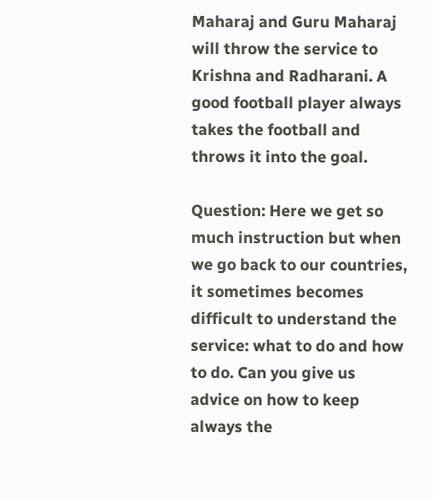Maharaj and Guru Maharaj will throw the service to Krishna and Radharani. A good football player always takes the football and throws it into the goal.

Question: Here we get so much instruction but when we go back to our countries, it sometimes becomes difficult to understand the service: what to do and how to do. Can you give us advice on how to keep always the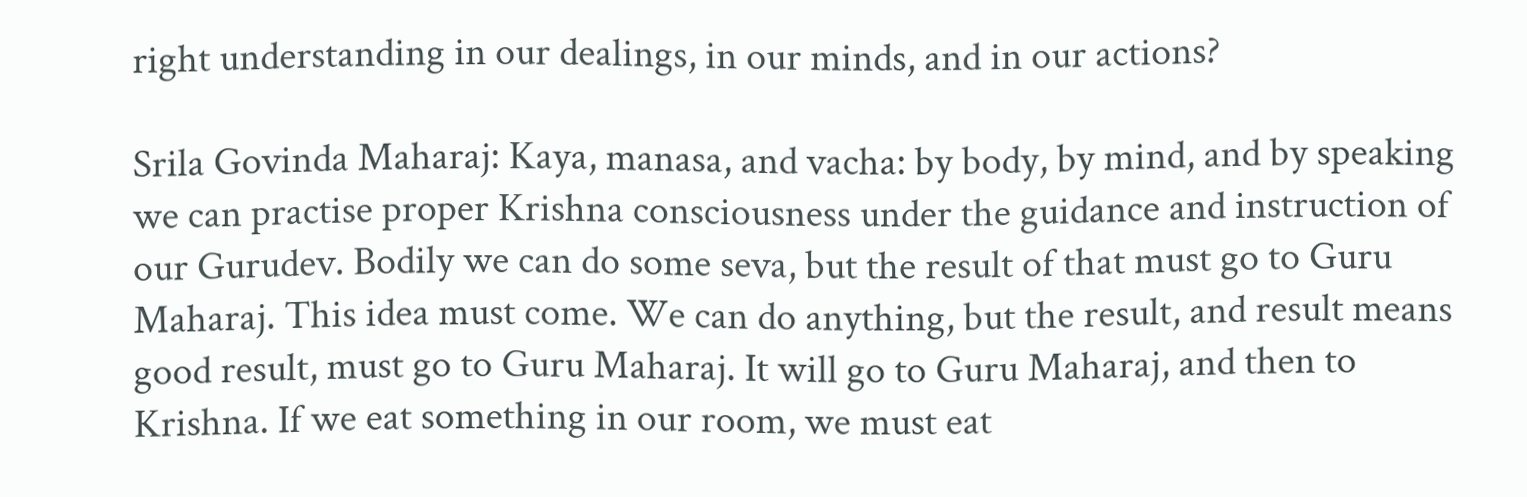right understanding in our dealings, in our minds, and in our actions?

Srila Govinda Maharaj: Kaya, manasa, and vacha: by body, by mind, and by speaking we can practise proper Krishna consciousness under the guidance and instruction of our Gurudev. Bodily we can do some seva, but the result of that must go to Guru Maharaj. This idea must come. We can do anything, but the result, and result means good result, must go to Guru Maharaj. It will go to Guru Maharaj, and then to Krishna. If we eat something in our room, we must eat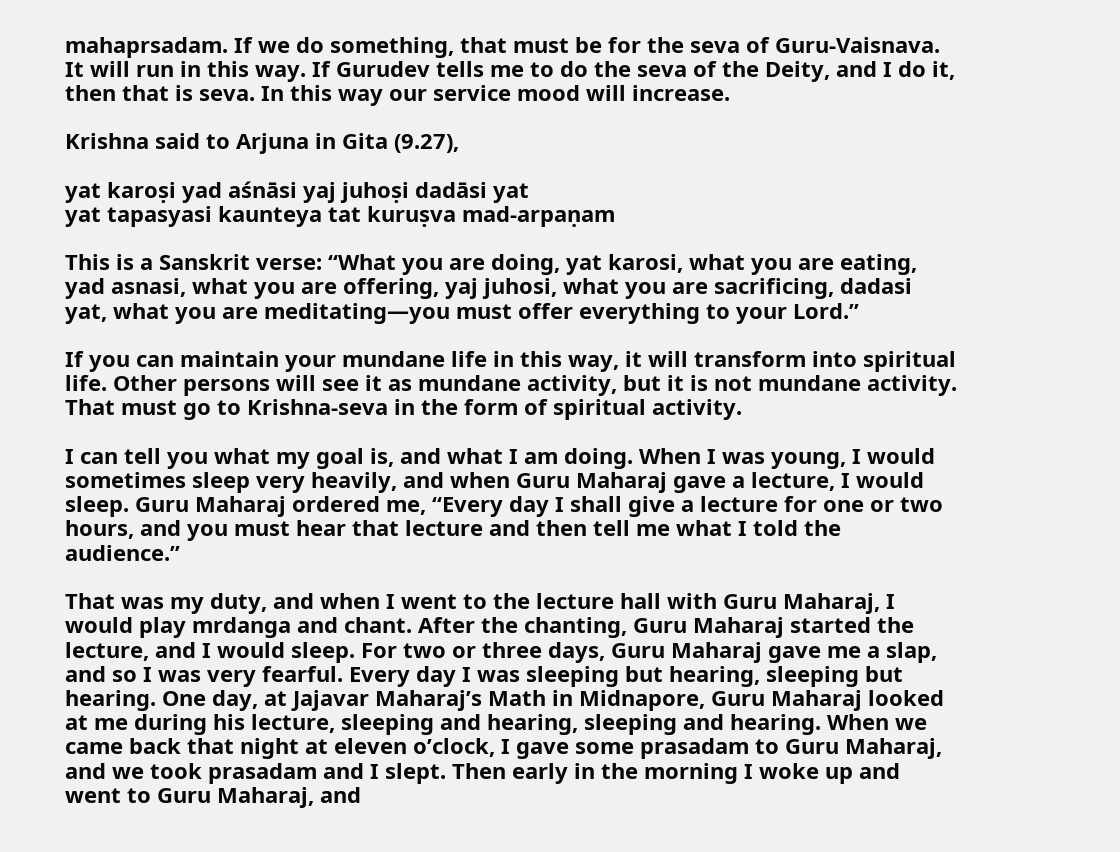mahaprsadam. If we do something, that must be for the seva of Guru-Vaisnava. It will run in this way. If Gurudev tells me to do the seva of the Deity, and I do it, then that is seva. In this way our service mood will increase.

Krishna said to Arjuna in Gita (9.27),

yat karoṣi yad aśnāsi yaj juhoṣi dadāsi yat
yat tapasyasi kaunteya tat kuruṣva mad-arpaṇam

This is a Sanskrit verse: “What you are doing, yat karosi, what you are eating, yad asnasi, what you are offering, yaj juhosi, what you are sacrificing, dadasi yat, what you are meditating—you must offer everything to your Lord.”

If you can maintain your mundane life in this way, it will transform into spiritual life. Other persons will see it as mundane activity, but it is not mundane activity. That must go to Krishna-seva in the form of spiritual activity.

I can tell you what my goal is, and what I am doing. When I was young, I would sometimes sleep very heavily, and when Guru Maharaj gave a lecture, I would sleep. Guru Maharaj ordered me, “Every day I shall give a lecture for one or two hours, and you must hear that lecture and then tell me what I told the audience.”

That was my duty, and when I went to the lecture hall with Guru Maharaj, I would play mrdanga and chant. After the chanting, Guru Maharaj started the lecture, and I would sleep. For two or three days, Guru Maharaj gave me a slap, and so I was very fearful. Every day I was sleeping but hearing, sleeping but hearing. One day, at Jajavar Maharaj’s Math in Midnapore, Guru Maharaj looked at me during his lecture, sleeping and hearing, sleeping and hearing. When we came back that night at eleven o’clock, I gave some prasadam to Guru Maharaj, and we took prasadam and I slept. Then early in the morning I woke up and went to Guru Maharaj, and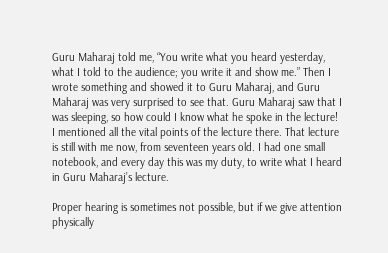Guru Maharaj told me, “You write what you heard yesterday, what I told to the audience; you write it and show me.” Then I wrote something and showed it to Guru Maharaj, and Guru Maharaj was very surprised to see that. Guru Maharaj saw that I was sleeping, so how could I know what he spoke in the lecture! I mentioned all the vital points of the lecture there. That lecture is still with me now, from seventeen years old. I had one small notebook, and every day this was my duty, to write what I heard in Guru Maharaj’s lecture.

Proper hearing is sometimes not possible, but if we give attention physically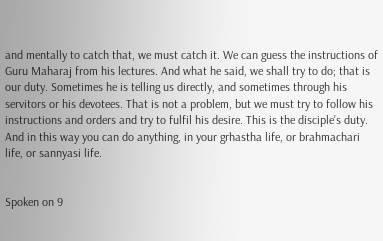and mentally to catch that, we must catch it. We can guess the instructions of Guru Maharaj from his lectures. And what he said, we shall try to do; that is our duty. Sometimes he is telling us directly, and sometimes through his servitors or his devotees. That is not a problem, but we must try to follow his instructions and orders and try to fulfil his desire. This is the disciple’s duty. And in this way you can do anything, in your grhastha life, or brahmachari life, or sannyasi life.


Spoken on 9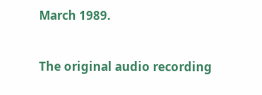March 1989.

The original audio recording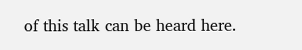of this talk can be heard here.